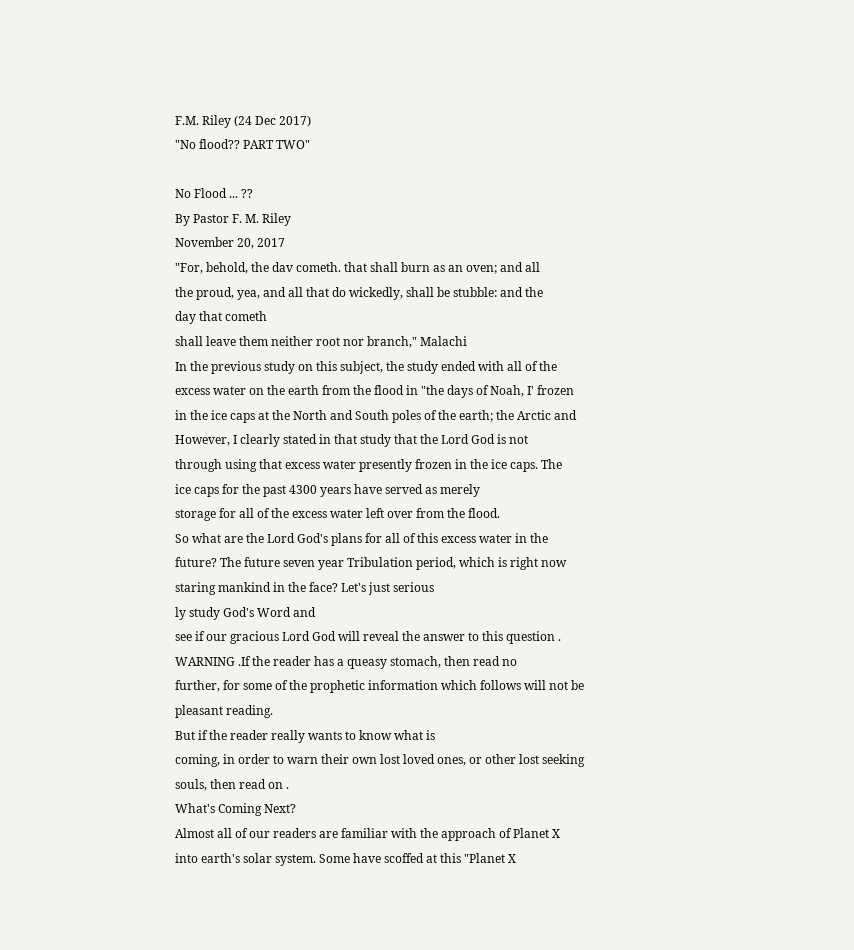F.M. Riley (24 Dec 2017)
"No flood?? PART TWO"

No Flood ... ??
By Pastor F. M. Riley
November 20, 2017
"For, behold, the dav cometh. that shall burn as an oven; and all
the proud, yea, and all that do wickedly, shall be stubble: and the
day that cometh
shall leave them neither root nor branch," Malachi
In the previous study on this subject, the study ended with all of the
excess water on the earth from the flood in "the days of Noah, I' frozen
in the ice caps at the North and South poles of the earth; the Arctic and
However, I clearly stated in that study that the Lord God is not
through using that excess water presently frozen in the ice caps. The
ice caps for the past 4300 years have served as merely
storage for all of the excess water left over from the flood.
So what are the Lord God's plans for all of this excess water in the
future? The future seven year Tribulation period, which is right now
staring mankind in the face? Let's just serious
ly study God's Word and
see if our gracious Lord God will reveal the answer to this question .
WARNING .If the reader has a queasy stomach, then read no
further, for some of the prophetic information which follows will not be
pleasant reading.
But if the reader really wants to know what is
coming, in order to warn their own lost loved ones, or other lost seeking
souls, then read on .
What's Coming Next?
Almost all of our readers are familiar with the approach of Planet X
into earth's solar system. Some have scoffed at this "Planet X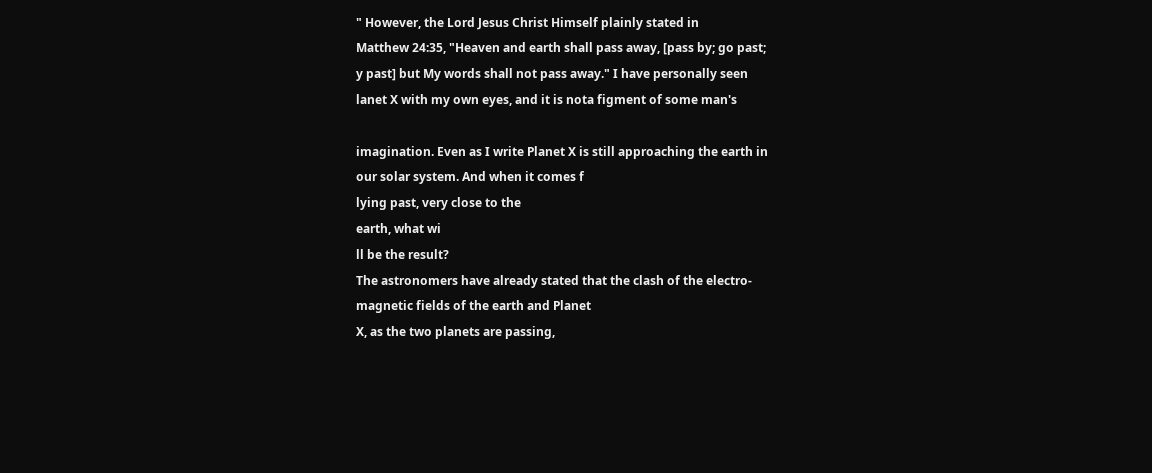" However, the Lord Jesus Christ Himself plainly stated in
Matthew 24:35, "Heaven and earth shall pass away, [pass by; go past;
y past] but My words shall not pass away." I have personally seen
lanet X with my own eyes, and it is nota figment of some man's

imagination. Even as I write Planet X is still approaching the earth in
our solar system. And when it comes f
lying past, very close to the
earth, what wi
ll be the result?
The astronomers have already stated that the clash of the electro-
magnetic fields of the earth and Planet
X, as the two planets are passing,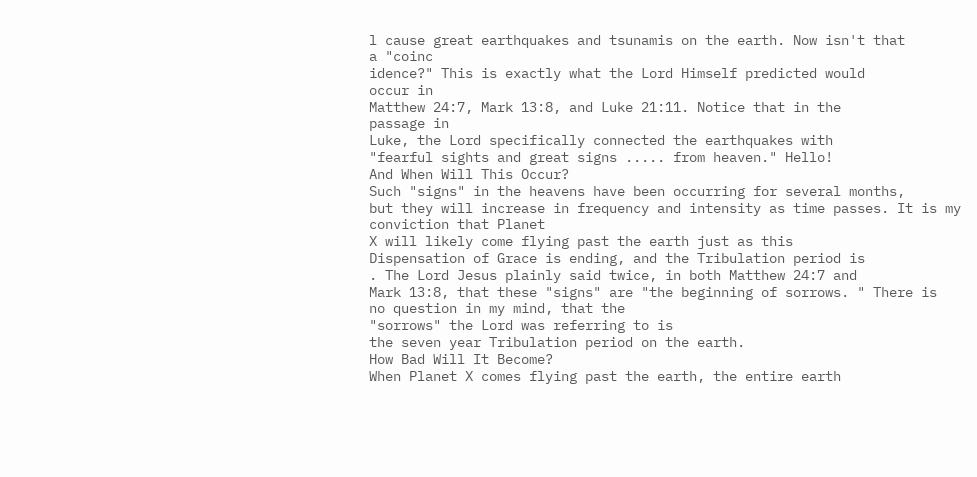l cause great earthquakes and tsunamis on the earth. Now isn't that
a "coinc
idence?" This is exactly what the Lord Himself predicted would
occur in
Matthew 24:7, Mark 13:8, and Luke 21:11. Notice that in the
passage in
Luke, the Lord specifically connected the earthquakes with
"fearful sights and great signs ..... from heaven." Hello!
And When Will This Occur?
Such "signs" in the heavens have been occurring for several months,
but they will increase in frequency and intensity as time passes. It is my
conviction that Planet
X will likely come flying past the earth just as this
Dispensation of Grace is ending, and the Tribulation period is
. The Lord Jesus plainly said twice, in both Matthew 24:7 and
Mark 13:8, that these "signs" are "the beginning of sorrows. " There is
no question in my mind, that the
"sorrows" the Lord was referring to is
the seven year Tribulation period on the earth.
How Bad Will It Become?
When Planet X comes flying past the earth, the entire earth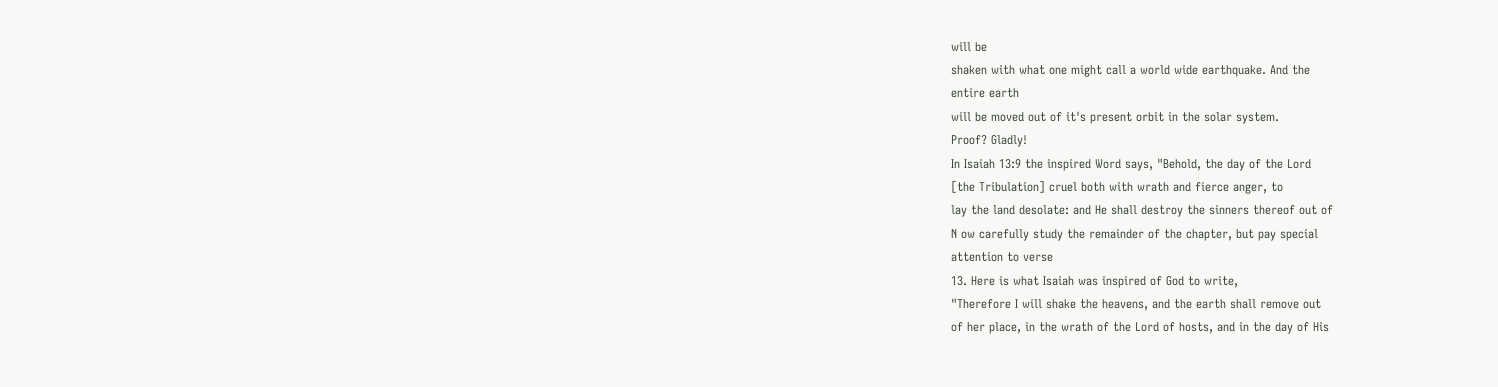will be
shaken with what one might call a world wide earthquake. And the
entire earth
will be moved out of it's present orbit in the solar system.
Proof? Gladly!
In Isaiah 13:9 the inspired Word says, "Behold, the day of the Lord
[the Tribulation] cruel both with wrath and fierce anger, to
lay the land desolate: and He shall destroy the sinners thereof out of
N ow carefully study the remainder of the chapter, but pay special
attention to verse
13. Here is what Isaiah was inspired of God to write,
"Therefore I will shake the heavens, and the earth shall remove out
of her place, in the wrath of the Lord of hosts, and in the day of His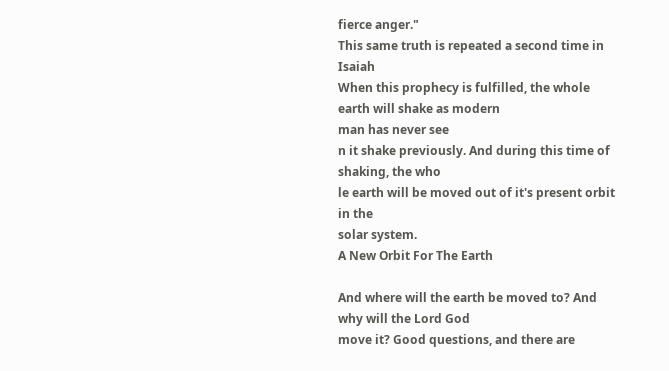fierce anger."
This same truth is repeated a second time in Isaiah
When this prophecy is fulfilled, the whole earth will shake as modern
man has never see
n it shake previously. And during this time of
shaking, the who
le earth will be moved out of it's present orbit in the
solar system.
A New Orbit For The Earth

And where will the earth be moved to? And why will the Lord God
move it? Good questions, and there are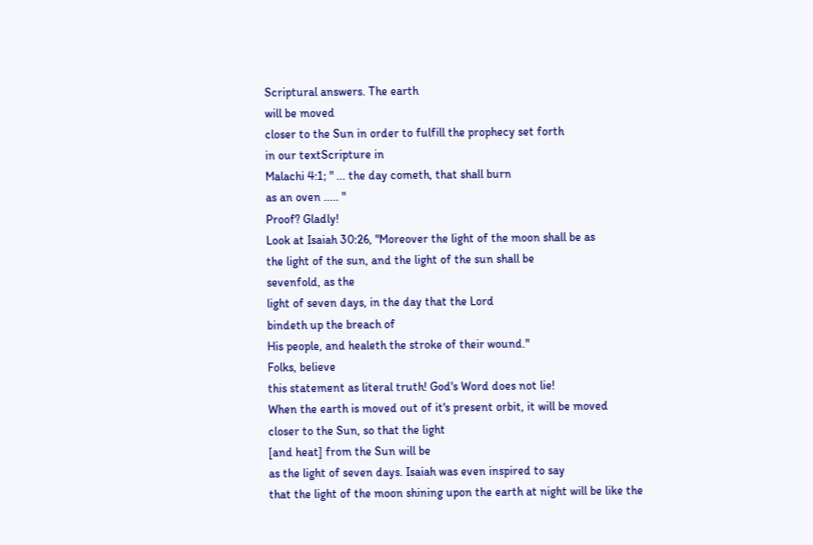Scriptural answers. The earth
will be moved
closer to the Sun in order to fulfill the prophecy set forth
in our textScripture in
Malachi 4:1; " ... the day cometh, that shall burn
as an oven ..... "
Proof? Gladly!
Look at Isaiah 30:26, "Moreover the light of the moon shall be as
the light of the sun, and the light of the sun shall be
sevenfold, as the
light of seven days, in the day that the Lord
bindeth up the breach of
His people, and healeth the stroke of their wound."
Folks, believe
this statement as literal truth! God's Word does not lie!
When the earth is moved out of it's present orbit, it will be moved
closer to the Sun, so that the light
[and heat] from the Sun will be
as the light of seven days. Isaiah was even inspired to say
that the light of the moon shining upon the earth at night will be like the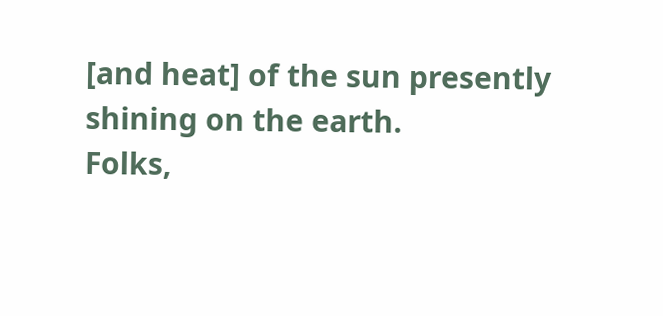[and heat] of the sun presently shining on the earth.
Folks,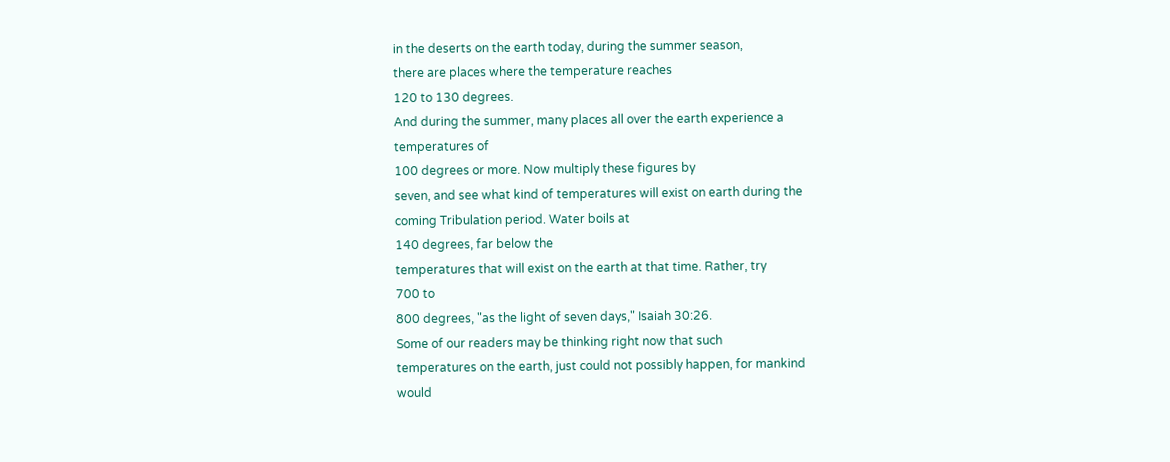in the deserts on the earth today, during the summer season,
there are places where the temperature reaches
120 to 130 degrees.
And during the summer, many places all over the earth experience a
temperatures of
100 degrees or more. Now multiply these figures by
seven, and see what kind of temperatures will exist on earth during the
coming Tribulation period. Water boils at
140 degrees, far below the
temperatures that will exist on the earth at that time. Rather, try
700 to
800 degrees, "as the light of seven days," Isaiah 30:26.
Some of our readers may be thinking right now that such
temperatures on the earth, just could not possibly happen, for mankind
would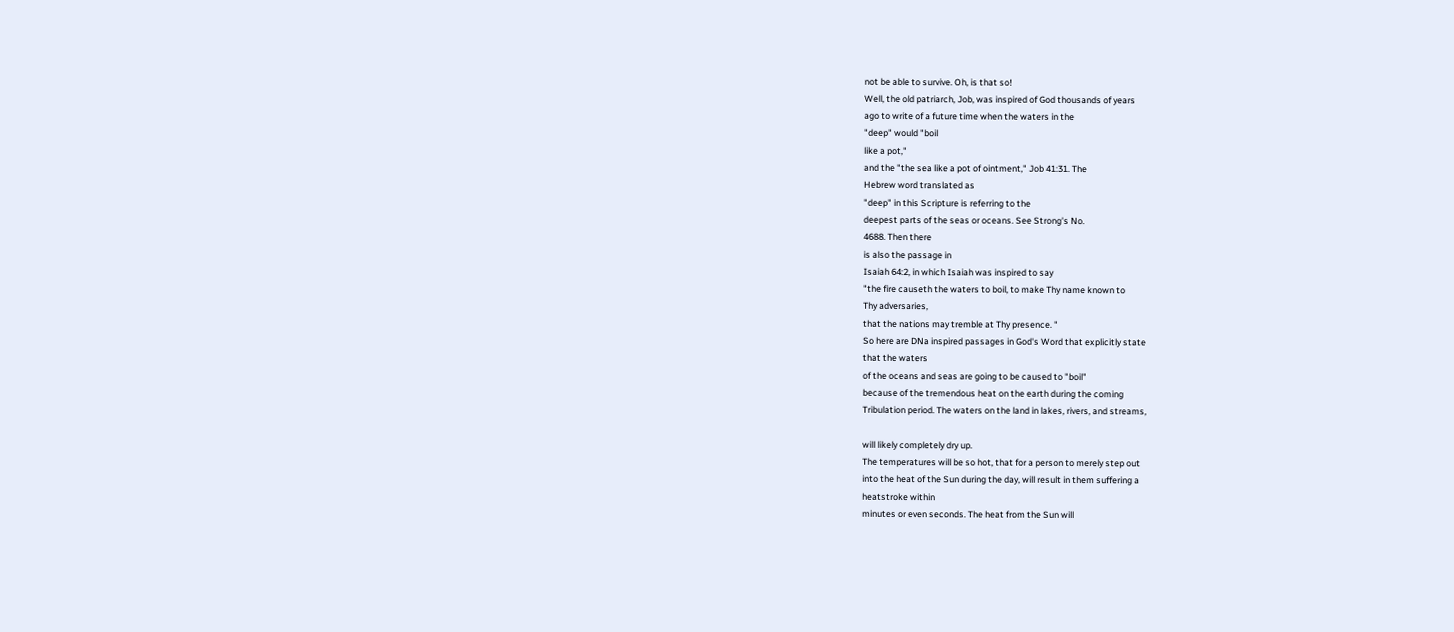not be able to survive. Oh, is that so!
Well, the old patriarch, Job, was inspired of God thousands of years
ago to write of a future time when the waters in the
"deep" would "boil
like a pot,"
and the "the sea like a pot of ointment," Job 41:31. The
Hebrew word translated as
"deep" in this Scripture is referring to the
deepest parts of the seas or oceans. See Strong's No.
4688. Then there
is also the passage in
Isaiah 64:2, in which Isaiah was inspired to say
"the fire causeth the waters to boil, to make Thy name known to
Thy adversaries,
that the nations may tremble at Thy presence. "
So here are DNa inspired passages in God's Word that explicitly state
that the waters
of the oceans and seas are going to be caused to "boil"
because of the tremendous heat on the earth during the coming
Tribulation period. The waters on the land in lakes, rivers, and streams,

will likely completely dry up.
The temperatures will be so hot, that for a person to merely step out
into the heat of the Sun during the day, will result in them suffering a
heatstroke within
minutes or even seconds. The heat from the Sun will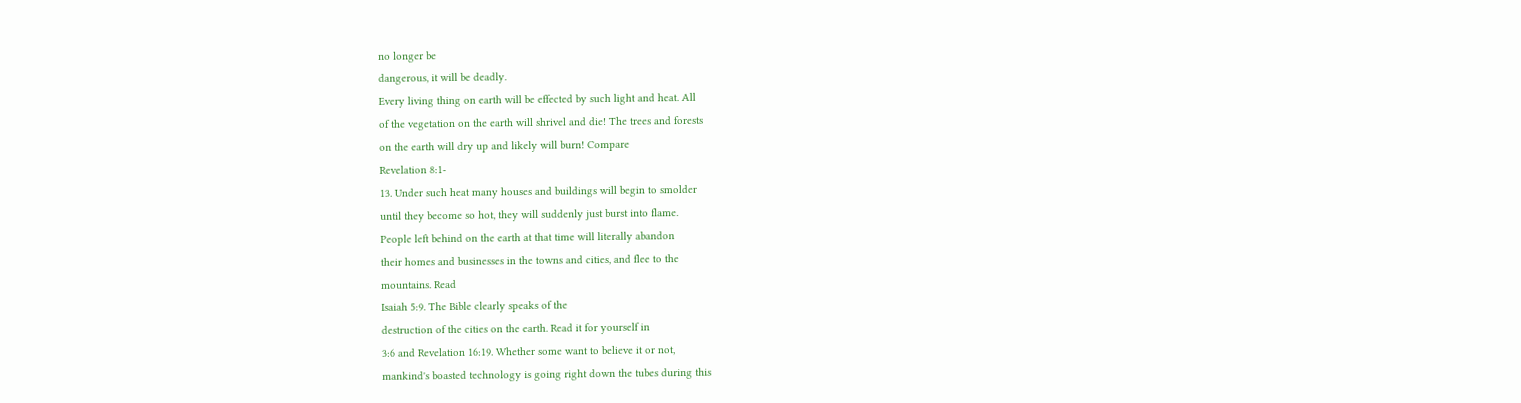no longer be
dangerous, it will be deadly.
Every living thing on earth will be effected by such light and heat. All
of the vegetation on the earth will shrivel and die! The trees and forests
on the earth will dry up and likely will burn! Compare
Revelation 8:1-
13. Under such heat many houses and buildings will begin to smolder
until they become so hot, they will suddenly just burst into flame.
People left behind on the earth at that time will literally abandon
their homes and businesses in the towns and cities, and flee to the
mountains. Read
Isaiah 5:9. The Bible clearly speaks of the
destruction of the cities on the earth. Read it for yourself in
3:6 and Revelation 16:19. Whether some want to believe it or not,
mankind's boasted technology is going right down the tubes during this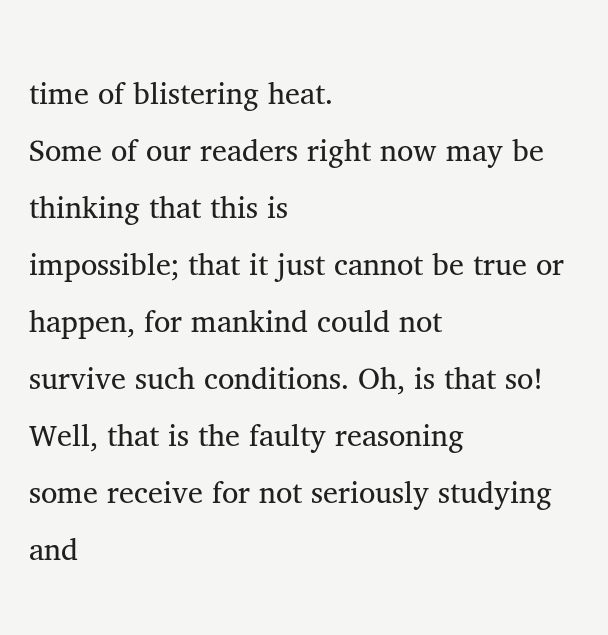time of blistering heat.
Some of our readers right now may be thinking that this is
impossible; that it just cannot be true or happen, for mankind could not
survive such conditions. Oh, is that so! Well, that is the faulty reasoning
some receive for not seriously studying and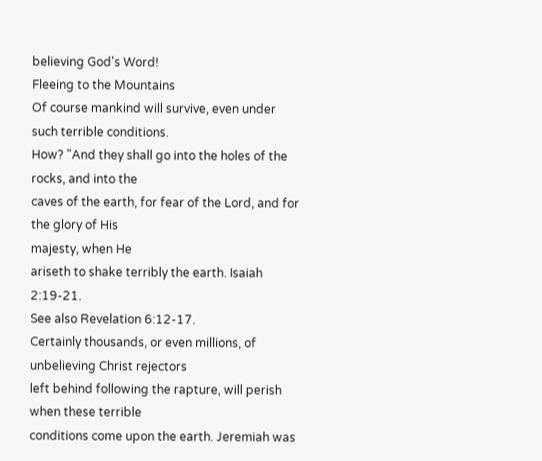believing God's Word!
Fleeing to the Mountains
Of course mankind will survive, even under such terrible conditions.
How? "And they shall go into the holes of the rocks, and into the
caves of the earth, for fear of the Lord, and for the glory of His
majesty, when He
ariseth to shake terribly the earth. Isaiah 2:19-21.
See also Revelation 6:12-17.
Certainly thousands, or even millions, of unbelieving Christ rejectors
left behind following the rapture, will perish when these terrible
conditions come upon the earth. Jeremiah was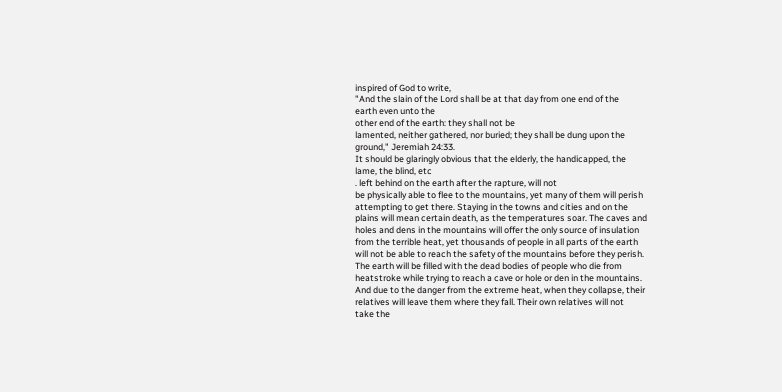inspired of God to write,
"And the slain of the Lord shall be at that day from one end of the
earth even unto the
other end of the earth: they shall not be
lamented, neither gathered, nor buried; they shall be dung upon the
ground," Jeremiah 24:33.
It should be glaringly obvious that the elderly, the handicapped, the
lame, the blind, etc
. left behind on the earth after the rapture, will not
be physically able to flee to the mountains, yet many of them will perish
attempting to get there. Staying in the towns and cities and on the
plains will mean certain death, as the temperatures soar. The caves and
holes and dens in the mountains will offer the only source of insulation
from the terrible heat, yet thousands of people in all parts of the earth
will not be able to reach the safety of the mountains before they perish.
The earth will be filled with the dead bodies of people who die from
heatstroke while trying to reach a cave or hole or den in the mountains.
And due to the danger from the extreme heat, when they collapse, their
relatives will leave them where they fall. Their own relatives will not
take the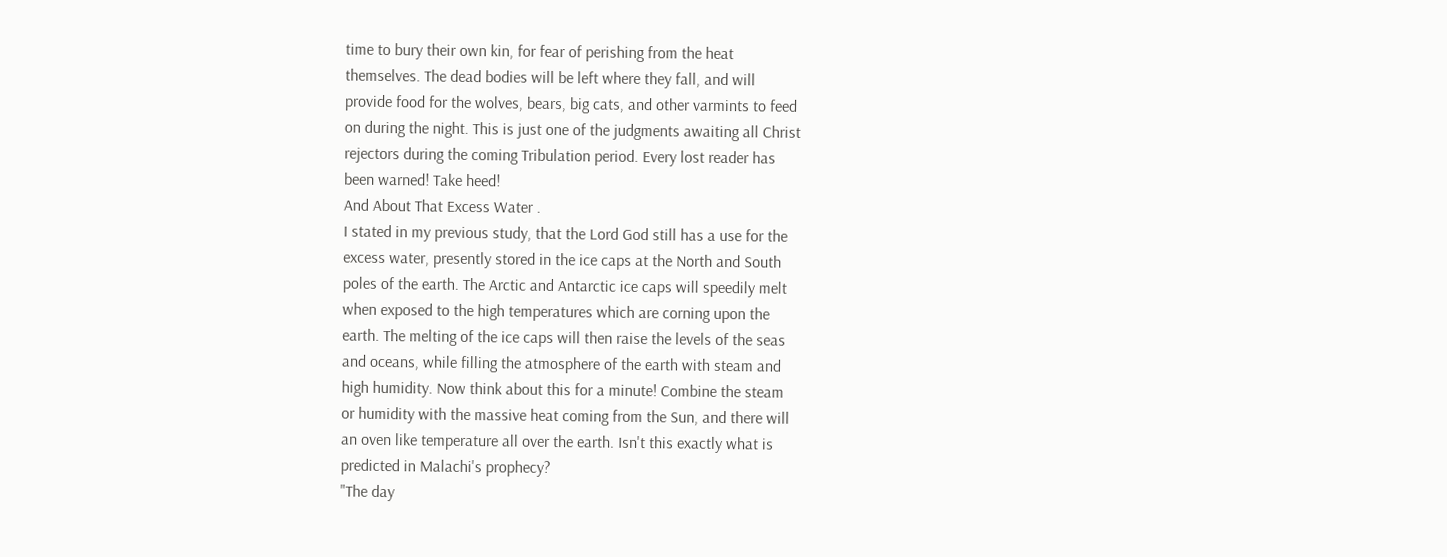time to bury their own kin, for fear of perishing from the heat
themselves. The dead bodies will be left where they fall, and will
provide food for the wolves, bears, big cats, and other varmints to feed
on during the night. This is just one of the judgments awaiting all Christ
rejectors during the coming Tribulation period. Every lost reader has
been warned! Take heed!
And About That Excess Water .
I stated in my previous study, that the Lord God still has a use for the
excess water, presently stored in the ice caps at the North and South
poles of the earth. The Arctic and Antarctic ice caps will speedily melt
when exposed to the high temperatures which are corning upon the
earth. The melting of the ice caps will then raise the levels of the seas
and oceans, while filling the atmosphere of the earth with steam and
high humidity. Now think about this for a minute! Combine the steam
or humidity with the massive heat coming from the Sun, and there will
an oven like temperature all over the earth. Isn't this exactly what is
predicted in Malachi's prophecy?
"The day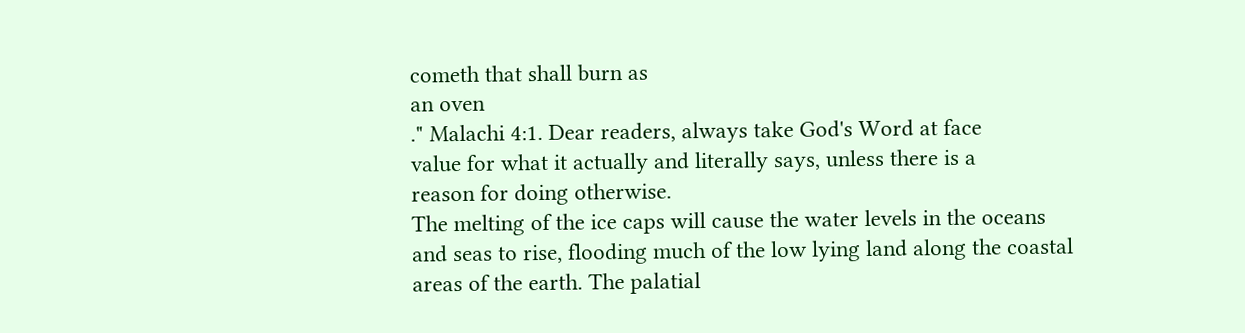cometh that shall burn as
an oven
." Malachi 4:1. Dear readers, always take God's Word at face
value for what it actually and literally says, unless there is a
reason for doing otherwise.
The melting of the ice caps will cause the water levels in the oceans
and seas to rise, flooding much of the low lying land along the coastal
areas of the earth. The palatial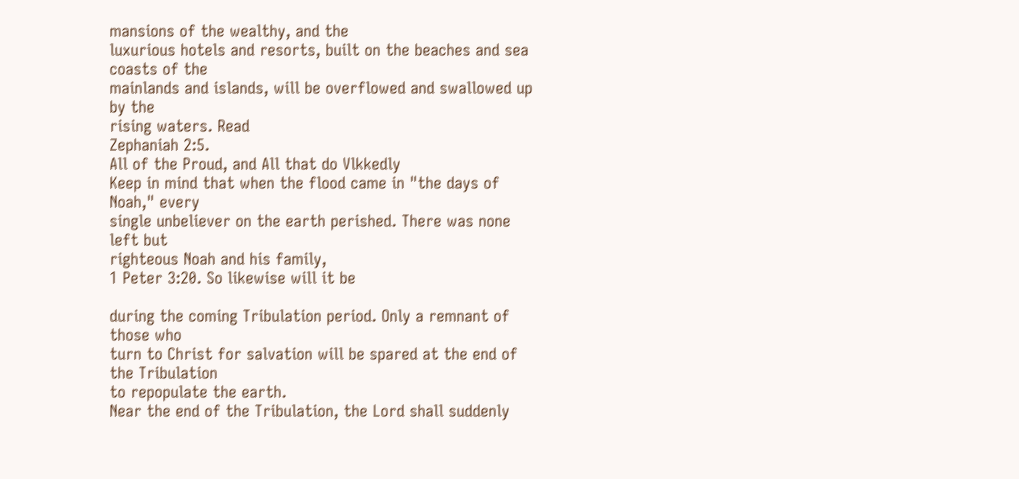mansions of the wealthy, and the
luxurious hotels and resorts, built on the beaches and sea coasts of the
mainlands and islands, will be overflowed and swallowed up by the
rising waters. Read
Zephaniah 2:5.
All of the Proud, and All that do Vlkkedly
Keep in mind that when the flood came in "the days of Noah," every
single unbeliever on the earth perished. There was none left but
righteous Noah and his family,
1 Peter 3:20. So likewise will it be

during the coming Tribulation period. Only a remnant of those who
turn to Christ for salvation will be spared at the end of the Tribulation
to repopulate the earth.
Near the end of the Tribulation, the Lord shall suddenly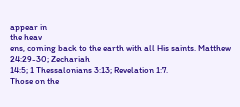appear in
the heav
ens, coming back to the earth with all His saints. Matthew
24:29-30; Zechariah
14:5; 1 Thessalonians 3:13; Revelation 1:7.
Those on the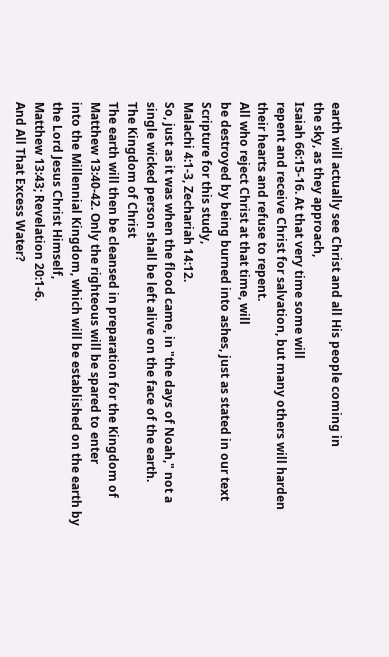earth will actually see Christ and all His people coming in
the sky, as they approach,
Isaiah 66:15-16. At that very time some will
repent and receive Christ for salvation, but many others will harden
their hearts and refuse to repent.
All who reject Christ at that time, will
be destroyed by being burned into ashes, just as stated in our text
Scripture for this study,
Malachi 4:1-3, Zechariah 14:12.
So, just as it was when the flood came, in "the days of Noah," not a
single wicked person shall be left alive on the face of the earth.
The Kingdom of Christ
The earth will then be cleansed in preparation for the Kingdom of
Matthew 13:40-42. Only the righteous will be spared to enter
into the Millennial Kingdom, which will be established on the earth by
the Lord Jesus Christ Himself,
Matthew 13:43; Revelation 20:1-6.
And All That Excess Water?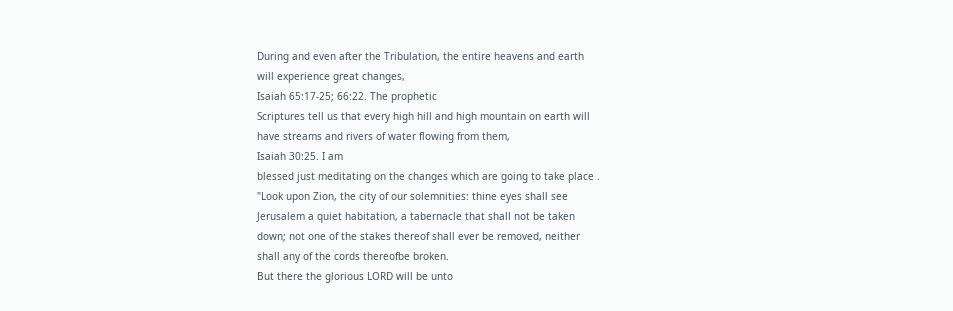During and even after the Tribulation, the entire heavens and earth
will experience great changes,
Isaiah 65:17-25; 66:22. The prophetic
Scriptures tell us that every high hill and high mountain on earth will
have streams and rivers of water flowing from them,
Isaiah 30:25. I am
blessed just meditating on the changes which are going to take place .
"Look upon Zion, the city of our solemnities: thine eyes shall see
Jerusalem a quiet habitation, a tabernacle that shall not be taken
down; not one of the stakes thereof shall ever be removed, neither
shall any of the cords thereofbe broken.
But there the glorious LORD will be unto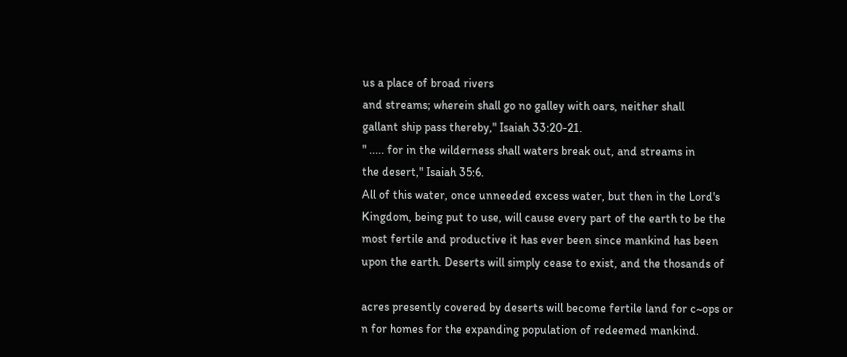us a place of broad rivers
and streams; wherein shall go no galley with oars, neither shall
gallant ship pass thereby," Isaiah 33:20-21.
" ..... for in the wilderness shall waters break out, and streams in
the desert," Isaiah 35:6.
All of this water, once unneeded excess water, but then in the Lord's
Kingdom, being put to use, will cause every part of the earth to be the
most fertile and productive it has ever been since mankind has been
upon the earth. Deserts will simply cease to exist, and the thosands of

acres presently covered by deserts will become fertile land for c~ops or
n for homes for the expanding population of redeemed mankind.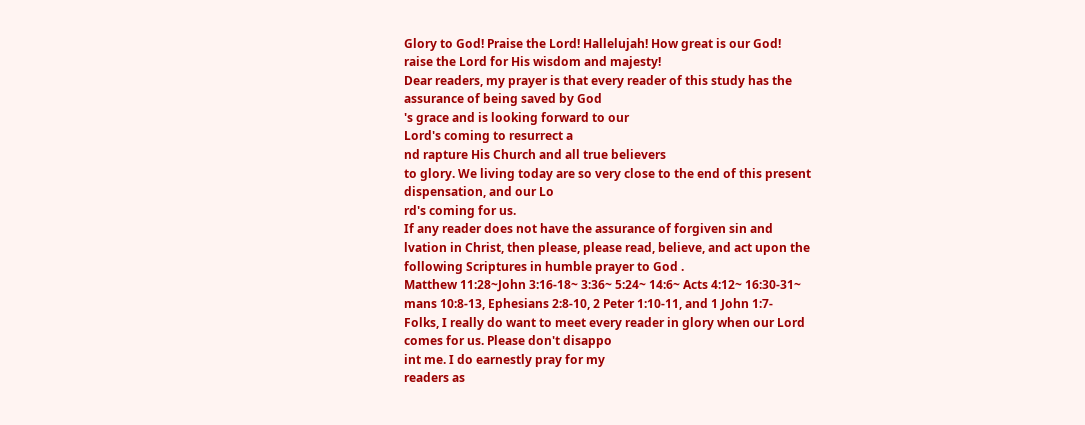Glory to God! Praise the Lord! Hallelujah! How great is our God!
raise the Lord for His wisdom and majesty!
Dear readers, my prayer is that every reader of this study has the
assurance of being saved by God
's grace and is looking forward to our
Lord's coming to resurrect a
nd rapture His Church and all true believers
to glory. We living today are so very close to the end of this present
dispensation, and our Lo
rd's coming for us.
If any reader does not have the assurance of forgiven sin and
lvation in Christ, then please, please read, believe, and act upon the
following Scriptures in humble prayer to God .
Matthew 11:28~John 3:16-18~ 3:36~ 5:24~ 14:6~ Acts 4:12~ 16:30-31~
mans 10:8-13, Ephesians 2:8-10, 2 Peter 1:10-11, and 1 John 1:7-
Folks, I really do want to meet every reader in glory when our Lord
comes for us. Please don't disappo
int me. I do earnestly pray for my
readers as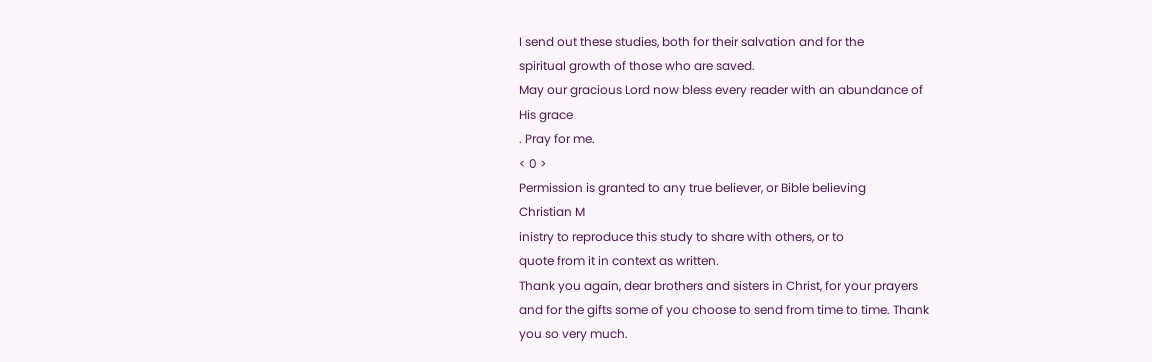I send out these studies, both for their salvation and for the
spiritual growth of those who are saved.
May our gracious Lord now bless every reader with an abundance of
His grace
. Pray for me.
< 0 >
Permission is granted to any true believer, or Bible believing
Christian M
inistry to reproduce this study to share with others, or to
quote from it in context as written.
Thank you again, dear brothers and sisters in Christ, for your prayers
and for the gifts some of you choose to send from time to time. Thank
you so very much.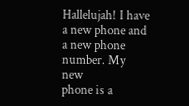Hallelujah! I have a new phone and a new phone number. My new
phone is a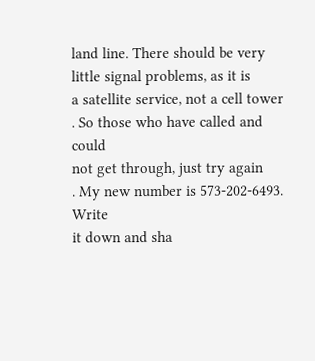land line. There should be very little signal problems, as it is
a satellite service, not a cell tower
. So those who have called and could
not get through, just try again
. My new number is 573-202-6493. Write
it down and sha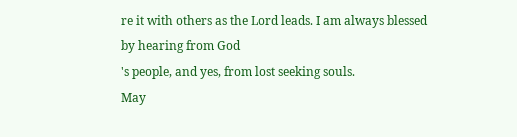re it with others as the Lord leads. I am always blessed
by hearing from God
's people, and yes, from lost seeking souls.
May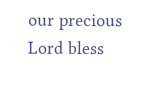our precious Lord bless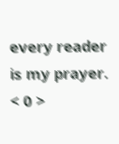every reader is my prayer.
< 0 >